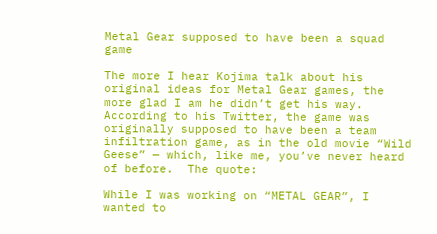Metal Gear supposed to have been a squad game

The more I hear Kojima talk about his original ideas for Metal Gear games, the more glad I am he didn’t get his way.  According to his Twitter, the game was originally supposed to have been a team infiltration game, as in the old movie “Wild Geese” — which, like me, you’ve never heard of before.  The quote:

While I was working on “METAL GEAR”, I wanted to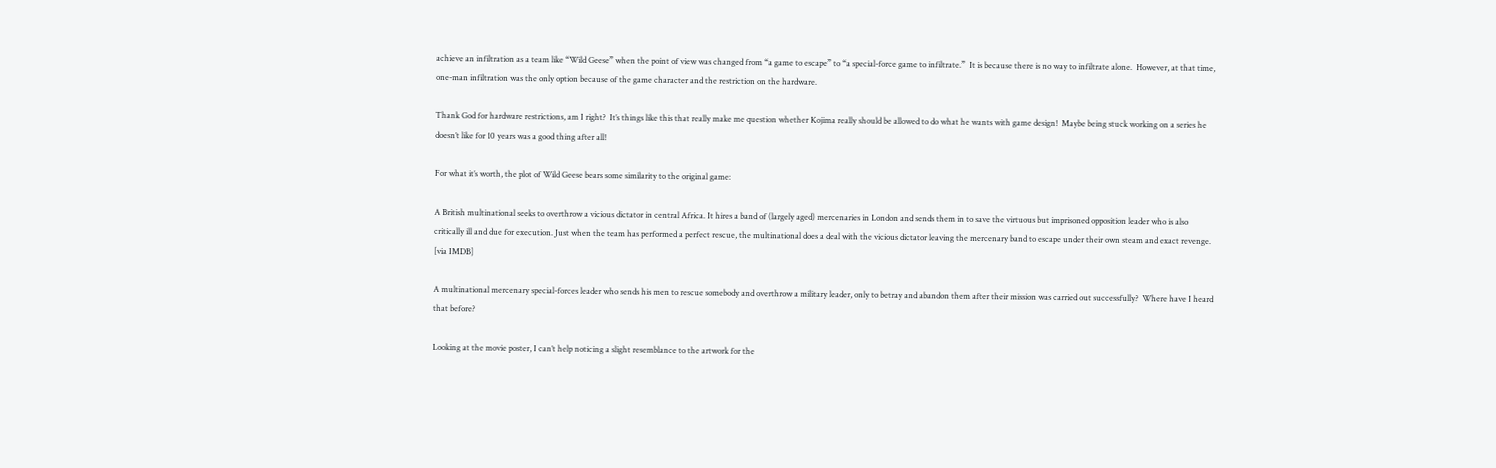achieve an infiltration as a team like “Wild Geese” when the point of view was changed from “a game to escape” to “a special-force game to infiltrate.”  It is because there is no way to infiltrate alone.  However, at that time, one-man infiltration was the only option because of the game character and the restriction on the hardware.

Thank God for hardware restrictions, am I right?  It’s things like this that really make me question whether Kojima really should be allowed to do what he wants with game design!  Maybe being stuck working on a series he doesn’t like for 10 years was a good thing after all!

For what it’s worth, the plot of Wild Geese bears some similarity to the original game:

A British multinational seeks to overthrow a vicious dictator in central Africa. It hires a band of (largely aged) mercenaries in London and sends them in to save the virtuous but imprisoned opposition leader who is also critically ill and due for execution. Just when the team has performed a perfect rescue, the multinational does a deal with the vicious dictator leaving the mercenary band to escape under their own steam and exact revenge. [via IMDB]

A multinational mercenary special-forces leader who sends his men to rescue somebody and overthrow a military leader, only to betray and abandon them after their mission was carried out successfully?  Where have I heard that before?

Looking at the movie poster, I can’t help noticing a slight resemblance to the artwork for the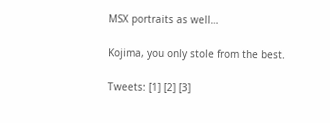MSX portraits as well…

Kojima, you only stole from the best.

Tweets: [1] [2] [3]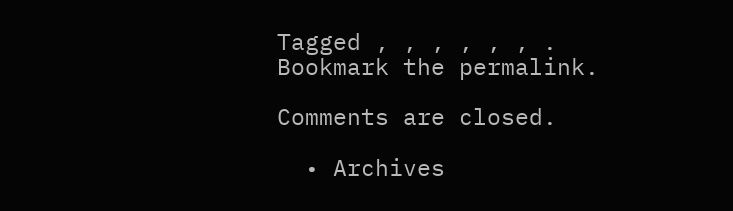Tagged , , , , , , . Bookmark the permalink.

Comments are closed.

  • Archives